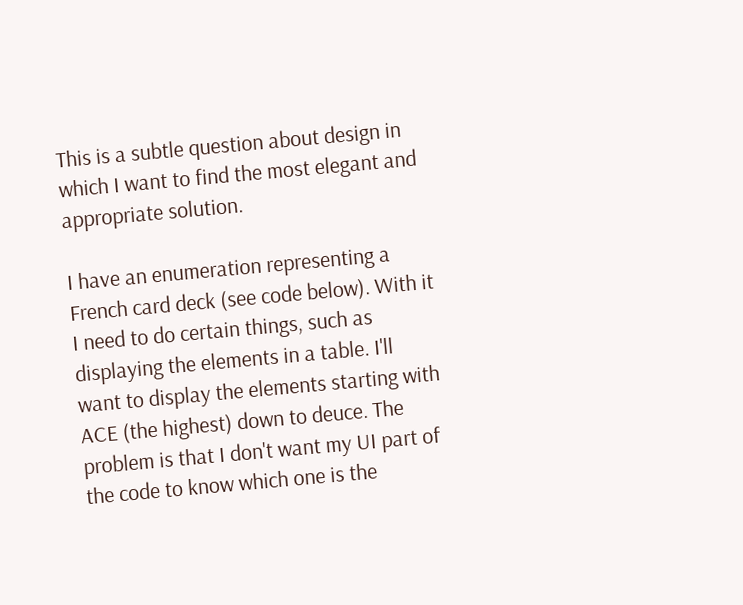This is a subtle question about design in which I want to find the most elegant and appropriate solution.

I have an enumeration representing a French card deck (see code below). With it I need to do certain things, such as displaying the elements in a table. I'll want to display the elements starting with ACE (the highest) down to deuce. The problem is that I don't want my UI part of the code to know which one is the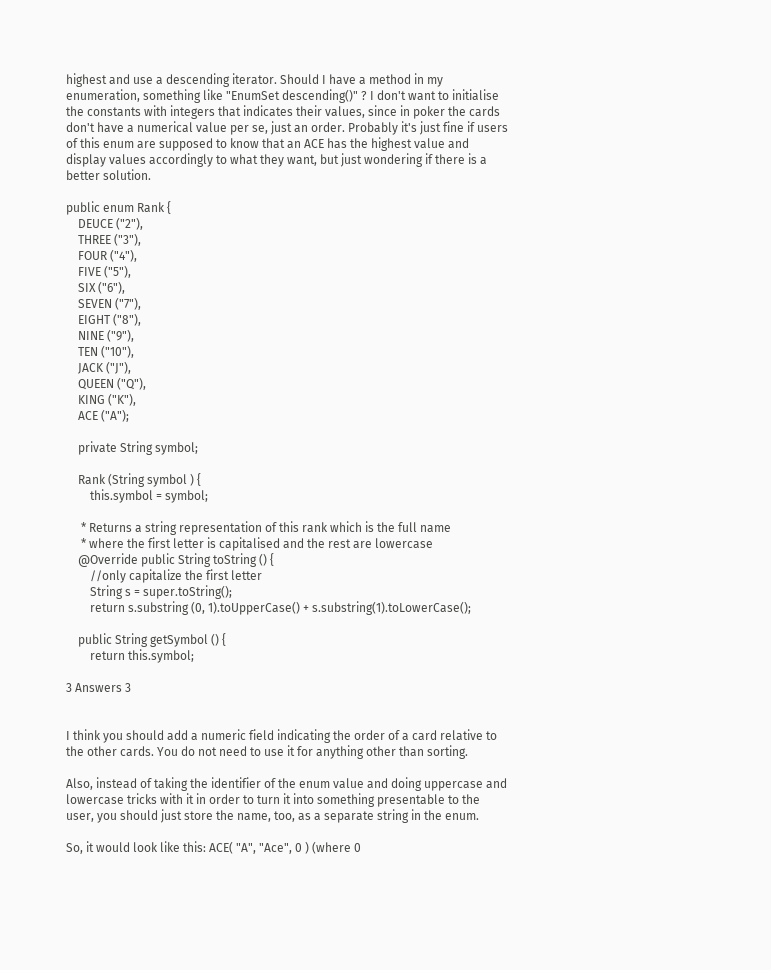highest and use a descending iterator. Should I have a method in my enumeration, something like "EnumSet descending()" ? I don't want to initialise the constants with integers that indicates their values, since in poker the cards don't have a numerical value per se, just an order. Probably it's just fine if users of this enum are supposed to know that an ACE has the highest value and display values accordingly to what they want, but just wondering if there is a better solution.

public enum Rank {
    DEUCE ("2"),
    THREE ("3"),
    FOUR ("4"),
    FIVE ("5"),
    SIX ("6"),
    SEVEN ("7"),
    EIGHT ("8"),
    NINE ("9"),
    TEN ("10"),
    JACK ("J"),
    QUEEN ("Q"),
    KING ("K"),
    ACE ("A");

    private String symbol;

    Rank (String symbol ) {
        this.symbol = symbol;

     * Returns a string representation of this rank which is the full name
     * where the first letter is capitalised and the rest are lowercase
    @Override public String toString () {
        //only capitalize the first letter
        String s = super.toString();
        return s.substring (0, 1).toUpperCase() + s.substring(1).toLowerCase();

    public String getSymbol () {
        return this.symbol;

3 Answers 3


I think you should add a numeric field indicating the order of a card relative to the other cards. You do not need to use it for anything other than sorting.

Also, instead of taking the identifier of the enum value and doing uppercase and lowercase tricks with it in order to turn it into something presentable to the user, you should just store the name, too, as a separate string in the enum.

So, it would look like this: ACE( "A", "Ace", 0 ) (where 0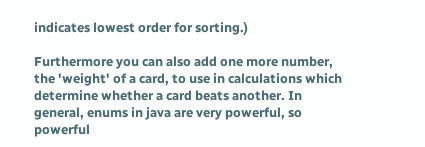indicates lowest order for sorting.)

Furthermore you can also add one more number, the 'weight' of a card, to use in calculations which determine whether a card beats another. In general, enums in java are very powerful, so powerful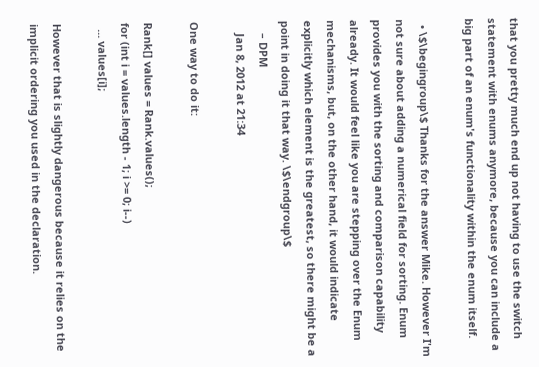that you pretty much end up not having to use the switch statement with enums anymore, because you can include a big part of an enum's functionality within the enum itself.

  • \$\begingroup\$ Thanks for the answer Mike. However I'm not sure about adding a numerical field for sorting. Enum provides you with the sorting and comparison capability already. It would feel like you are stepping over the Enum mechanisms, but, on the other hand, it would indicate explicitly which element is the greatest, so there might be a point in doing it that way. \$\endgroup\$
    – DPM
    Jan 8, 2012 at 21:34

One way to do it:

Rank[] values = Rank.values();
for (int i = values.length - 1; i >= 0; i--)
  ... values[i];

However that is slightly dangerous because it relies on the implicit ordering you used in the declaration.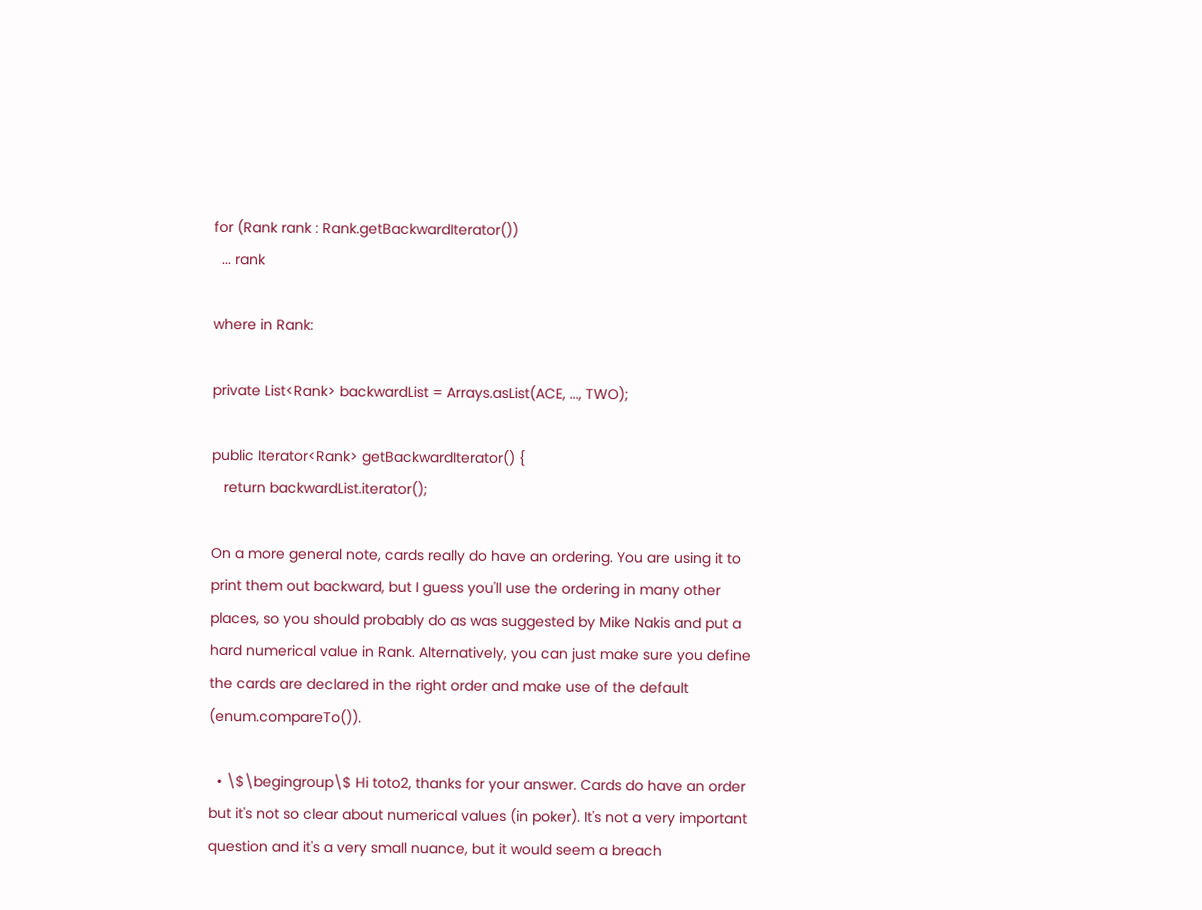for (Rank rank : Rank.getBackwardIterator())
  ... rank

where in Rank:

private List<Rank> backwardList = Arrays.asList(ACE, ..., TWO);

public Iterator<Rank> getBackwardIterator() {
   return backwardList.iterator();

On a more general note, cards really do have an ordering. You are using it to print them out backward, but I guess you'll use the ordering in many other places, so you should probably do as was suggested by Mike Nakis and put a hard numerical value in Rank. Alternatively, you can just make sure you define the cards are declared in the right order and make use of the default (enum.compareTo()).

  • \$\begingroup\$ Hi toto2, thanks for your answer. Cards do have an order but it's not so clear about numerical values (in poker). It's not a very important question and it's a very small nuance, but it would seem a breach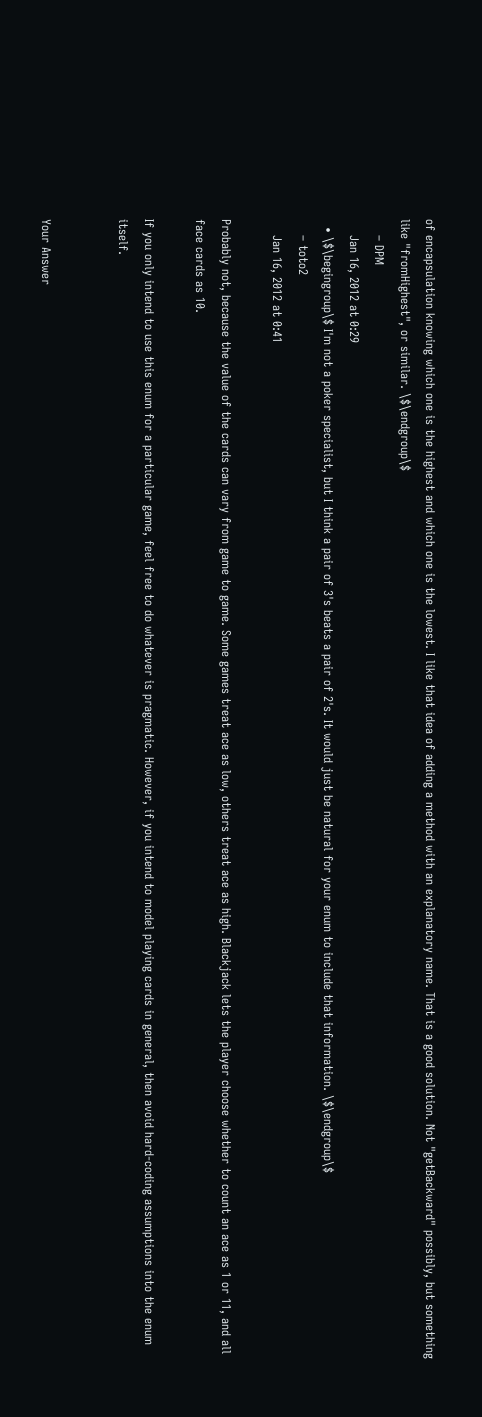of encapsulation knowing which one is the highest and which one is the lowest. I like that idea of adding a method with an explanatory name. That is a good solution. Not "getBackward" possibly, but something like "fromHighest", or similar. \$\endgroup\$
    – DPM
    Jan 16, 2012 at 0:29
  • \$\begingroup\$ I'm not a poker specialist, but I think a pair of 3's beats a pair of 2's. It would just be natural for your enum to include that information. \$\endgroup\$
    – toto2
    Jan 16, 2012 at 0:41

Probably not, because the value of the cards can vary from game to game. Some games treat ace as low, others treat ace as high. Blackjack lets the player choose whether to count an ace as 1 or 11, and all face cards as 10.

If you only intend to use this enum for a particular game, feel free to do whatever is pragmatic. However, if you intend to model playing cards in general, then avoid hard-coding assumptions into the enum itself.


Your Answer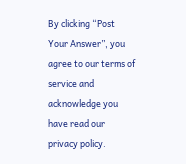By clicking “Post Your Answer”, you agree to our terms of service and acknowledge you have read our privacy policy.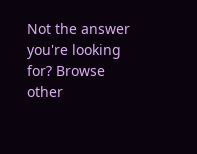Not the answer you're looking for? Browse other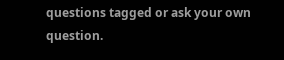questions tagged or ask your own question.